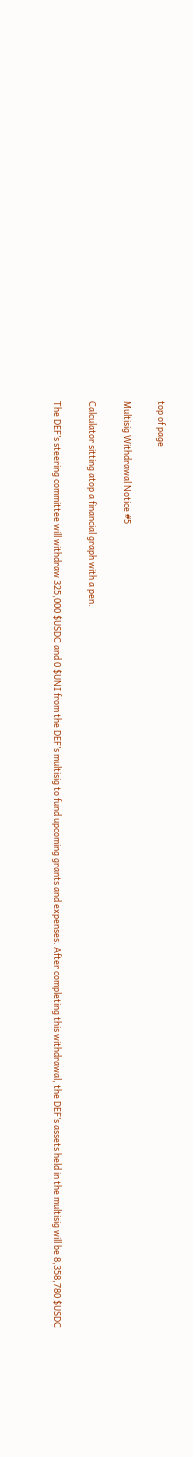top of page

Multisig Withdrawal Notice #5

Calculator sitting atop a financial graph with a pen.

The DEF’s steering committee will withdraw 325,000 $USDC and 0 $UNI from the DEF’s multisig to fund upcoming grants and expenses. After completing this withdrawal, the DEF’s assets held in the multisig will be 8,358,780 $USDC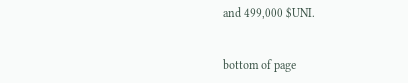and 499,000 $UNI.


bottom of page